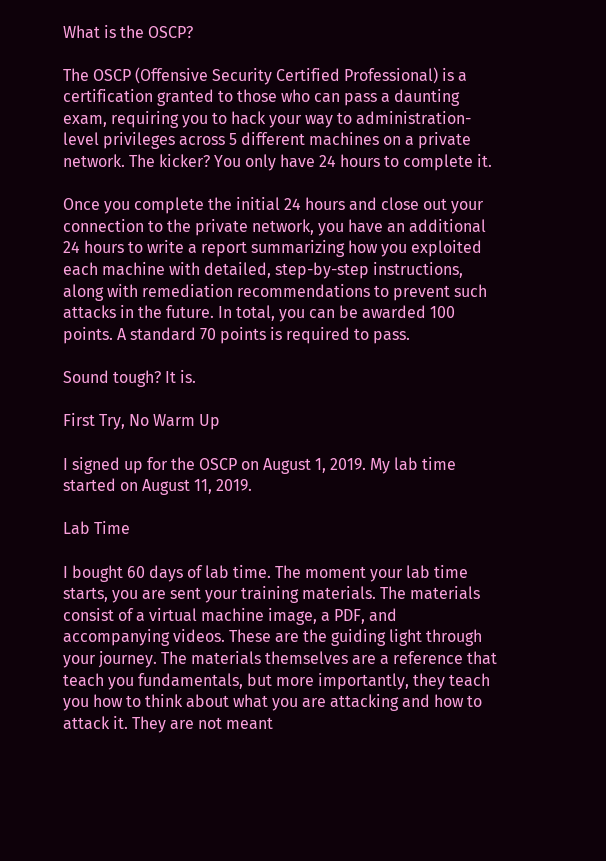What is the OSCP?

The OSCP (Offensive Security Certified Professional) is a certification granted to those who can pass a daunting exam, requiring you to hack your way to administration-level privileges across 5 different machines on a private network. The kicker? You only have 24 hours to complete it.

Once you complete the initial 24 hours and close out your connection to the private network, you have an additional 24 hours to write a report summarizing how you exploited each machine with detailed, step-by-step instructions, along with remediation recommendations to prevent such attacks in the future. In total, you can be awarded 100 points. A standard 70 points is required to pass.

Sound tough? It is.

First Try, No Warm Up

I signed up for the OSCP on August 1, 2019. My lab time started on August 11, 2019.

Lab Time

I bought 60 days of lab time. The moment your lab time starts, you are sent your training materials. The materials consist of a virtual machine image, a PDF, and accompanying videos. These are the guiding light through your journey. The materials themselves are a reference that teach you fundamentals, but more importantly, they teach you how to think about what you are attacking and how to attack it. They are not meant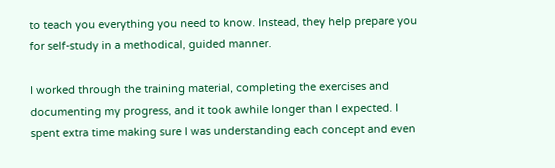to teach you everything you need to know. Instead, they help prepare you for self-study in a methodical, guided manner.

I worked through the training material, completing the exercises and documenting my progress, and it took awhile longer than I expected. I spent extra time making sure I was understanding each concept and even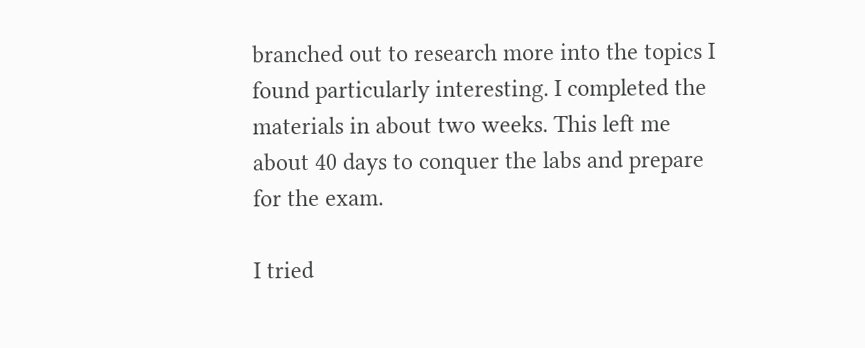branched out to research more into the topics I found particularly interesting. I completed the materials in about two weeks. This left me about 40 days to conquer the labs and prepare for the exam.

I tried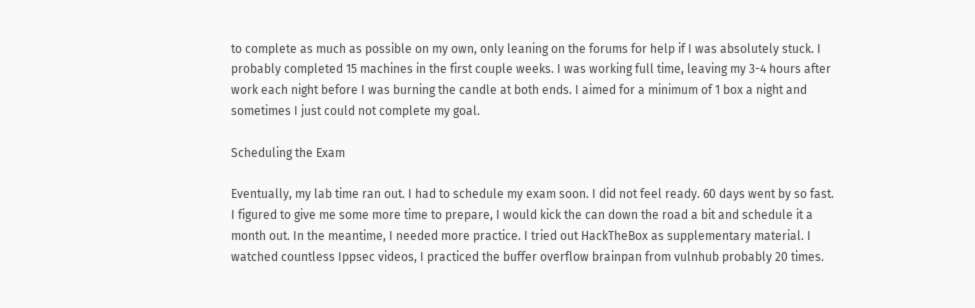to complete as much as possible on my own, only leaning on the forums for help if I was absolutely stuck. I probably completed 15 machines in the first couple weeks. I was working full time, leaving my 3-4 hours after work each night before I was burning the candle at both ends. I aimed for a minimum of 1 box a night and sometimes I just could not complete my goal.

Scheduling the Exam

Eventually, my lab time ran out. I had to schedule my exam soon. I did not feel ready. 60 days went by so fast. I figured to give me some more time to prepare, I would kick the can down the road a bit and schedule it a month out. In the meantime, I needed more practice. I tried out HackTheBox as supplementary material. I watched countless Ippsec videos, I practiced the buffer overflow brainpan from vulnhub probably 20 times.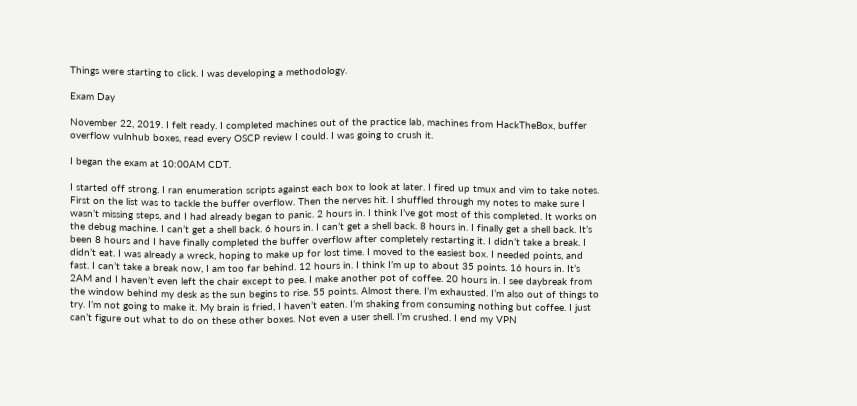Things were starting to click. I was developing a methodology.

Exam Day

November 22, 2019. I felt ready. I completed machines out of the practice lab, machines from HackTheBox, buffer overflow vulnhub boxes, read every OSCP review I could. I was going to crush it.

I began the exam at 10:00AM CDT.

I started off strong. I ran enumeration scripts against each box to look at later. I fired up tmux and vim to take notes. First on the list was to tackle the buffer overflow. Then the nerves hit. I shuffled through my notes to make sure I wasn’t missing steps, and I had already began to panic. 2 hours in. I think I’ve got most of this completed. It works on the debug machine. I can’t get a shell back. 6 hours in. I can’t get a shell back. 8 hours in. I finally get a shell back. It’s been 8 hours and I have finally completed the buffer overflow after completely restarting it. I didn’t take a break. I didn’t eat. I was already a wreck, hoping to make up for lost time. I moved to the easiest box. I needed points, and fast. I can’t take a break now, I am too far behind. 12 hours in. I think I’m up to about 35 points. 16 hours in. It’s 2AM and I haven’t even left the chair except to pee. I make another pot of coffee. 20 hours in. I see daybreak from the window behind my desk as the sun begins to rise. 55 points. Almost there. I’m exhausted. I’m also out of things to try. I’m not going to make it. My brain is fried, I haven’t eaten. I’m shaking from consuming nothing but coffee. I just can’t figure out what to do on these other boxes. Not even a user shell. I’m crushed. I end my VPN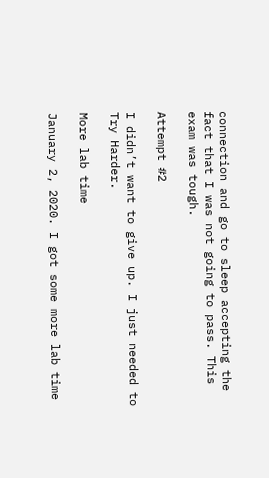connection and go to sleep accepting the fact that I was not going to pass. This exam was tough.

Attempt #2

I didn’t want to give up. I just needed to Try Harder.

More lab time

January 2, 2020. I got some more lab time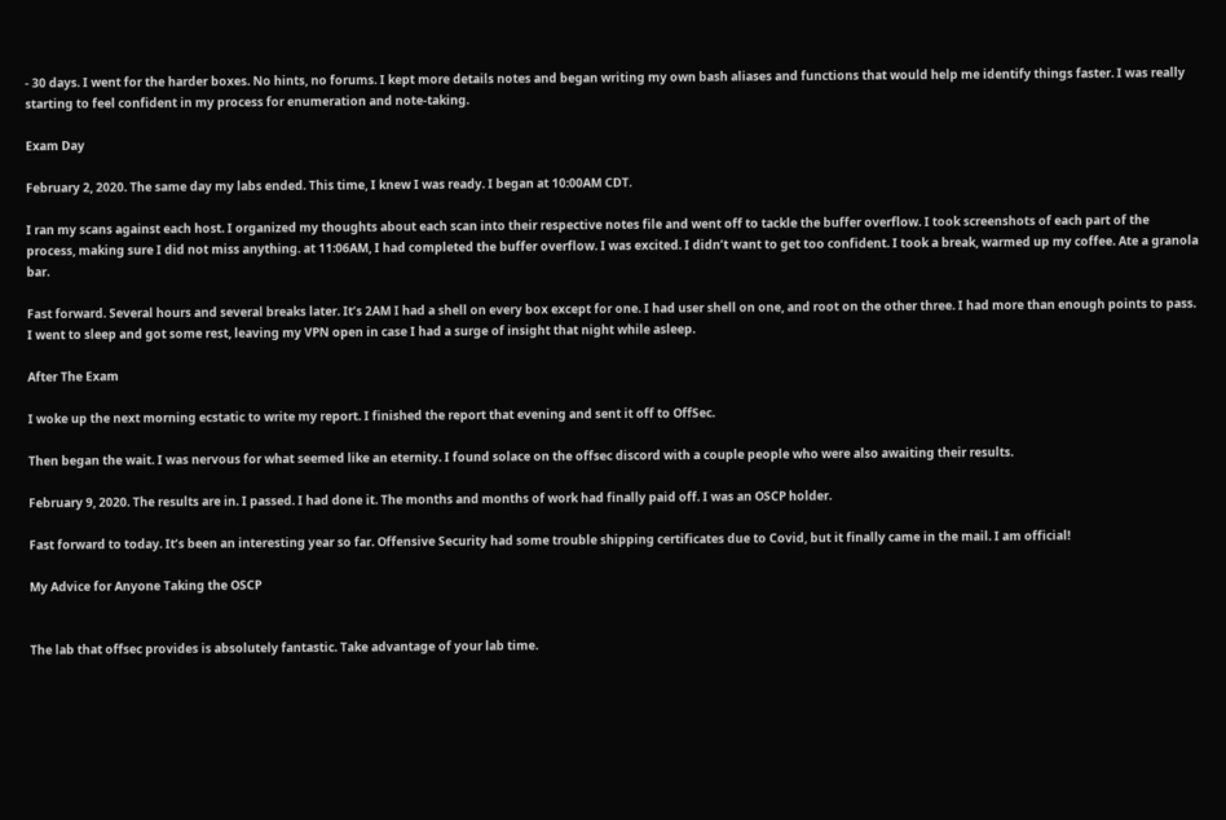- 30 days. I went for the harder boxes. No hints, no forums. I kept more details notes and began writing my own bash aliases and functions that would help me identify things faster. I was really starting to feel confident in my process for enumeration and note-taking.

Exam Day

February 2, 2020. The same day my labs ended. This time, I knew I was ready. I began at 10:00AM CDT.

I ran my scans against each host. I organized my thoughts about each scan into their respective notes file and went off to tackle the buffer overflow. I took screenshots of each part of the process, making sure I did not miss anything. at 11:06AM, I had completed the buffer overflow. I was excited. I didn’t want to get too confident. I took a break, warmed up my coffee. Ate a granola bar.

Fast forward. Several hours and several breaks later. It’s 2AM I had a shell on every box except for one. I had user shell on one, and root on the other three. I had more than enough points to pass. I went to sleep and got some rest, leaving my VPN open in case I had a surge of insight that night while asleep.

After The Exam

I woke up the next morning ecstatic to write my report. I finished the report that evening and sent it off to OffSec.

Then began the wait. I was nervous for what seemed like an eternity. I found solace on the offsec discord with a couple people who were also awaiting their results.

February 9, 2020. The results are in. I passed. I had done it. The months and months of work had finally paid off. I was an OSCP holder.

Fast forward to today. It’s been an interesting year so far. Offensive Security had some trouble shipping certificates due to Covid, but it finally came in the mail. I am official!

My Advice for Anyone Taking the OSCP


The lab that offsec provides is absolutely fantastic. Take advantage of your lab time.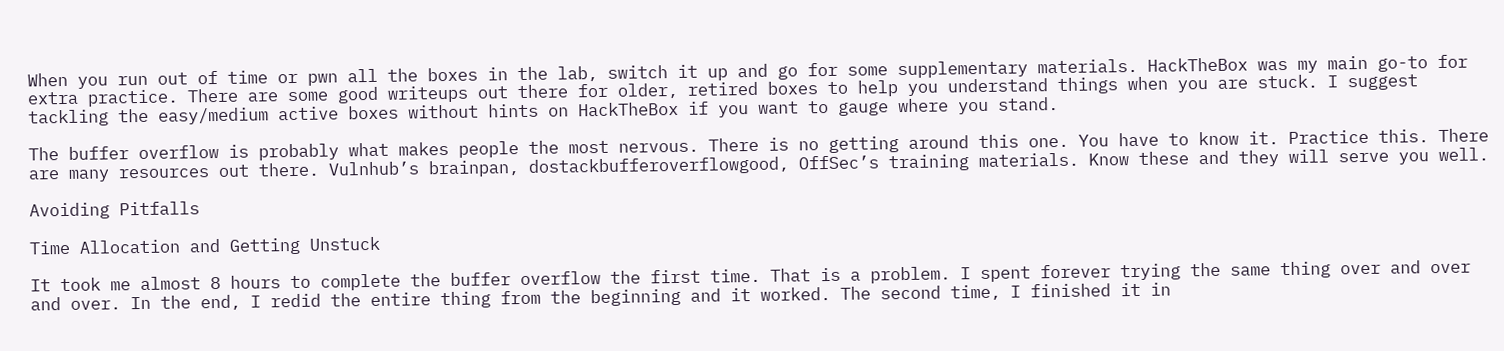When you run out of time or pwn all the boxes in the lab, switch it up and go for some supplementary materials. HackTheBox was my main go-to for extra practice. There are some good writeups out there for older, retired boxes to help you understand things when you are stuck. I suggest tackling the easy/medium active boxes without hints on HackTheBox if you want to gauge where you stand.

The buffer overflow is probably what makes people the most nervous. There is no getting around this one. You have to know it. Practice this. There are many resources out there. Vulnhub’s brainpan, dostackbufferoverflowgood, OffSec’s training materials. Know these and they will serve you well.

Avoiding Pitfalls

Time Allocation and Getting Unstuck

It took me almost 8 hours to complete the buffer overflow the first time. That is a problem. I spent forever trying the same thing over and over and over. In the end, I redid the entire thing from the beginning and it worked. The second time, I finished it in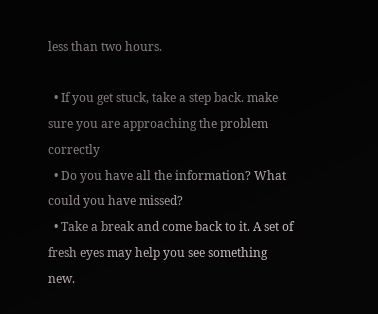less than two hours.

  • If you get stuck, take a step back. make sure you are approaching the problem correctly
  • Do you have all the information? What could you have missed?
  • Take a break and come back to it. A set of fresh eyes may help you see something new.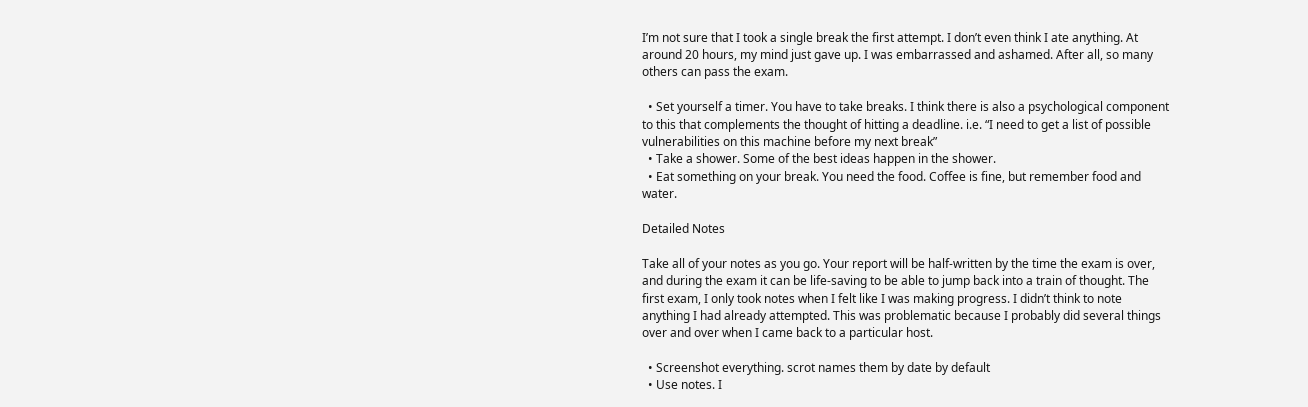I’m not sure that I took a single break the first attempt. I don’t even think I ate anything. At around 20 hours, my mind just gave up. I was embarrassed and ashamed. After all, so many others can pass the exam.

  • Set yourself a timer. You have to take breaks. I think there is also a psychological component to this that complements the thought of hitting a deadline. i.e. “I need to get a list of possible vulnerabilities on this machine before my next break”
  • Take a shower. Some of the best ideas happen in the shower.
  • Eat something on your break. You need the food. Coffee is fine, but remember food and water.

Detailed Notes

Take all of your notes as you go. Your report will be half-written by the time the exam is over, and during the exam it can be life-saving to be able to jump back into a train of thought. The first exam, I only took notes when I felt like I was making progress. I didn’t think to note anything I had already attempted. This was problematic because I probably did several things over and over when I came back to a particular host.

  • Screenshot everything. scrot names them by date by default
  • Use notes. I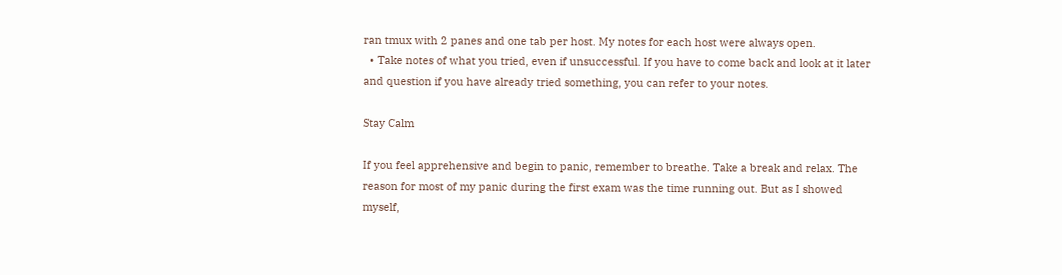ran tmux with 2 panes and one tab per host. My notes for each host were always open.
  • Take notes of what you tried, even if unsuccessful. If you have to come back and look at it later and question if you have already tried something, you can refer to your notes.

Stay Calm

If you feel apprehensive and begin to panic, remember to breathe. Take a break and relax. The reason for most of my panic during the first exam was the time running out. But as I showed myself,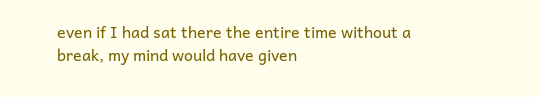even if I had sat there the entire time without a break, my mind would have given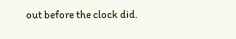out before the clock did.